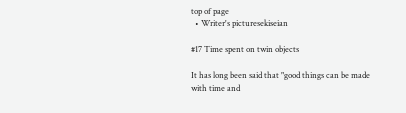top of page
  • Writer's picturesekiseian

#17 Time spent on twin objects

It has long been said that "good things can be made with time and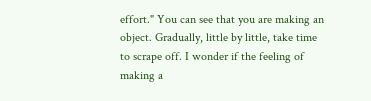effort." You can see that you are making an object. Gradually, little by little, take time to scrape off. I wonder if the feeling of making a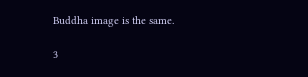Buddha image is the same.

3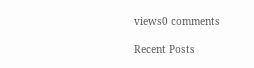views0 comments

Recent Posts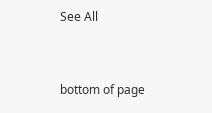See All


bottom of page